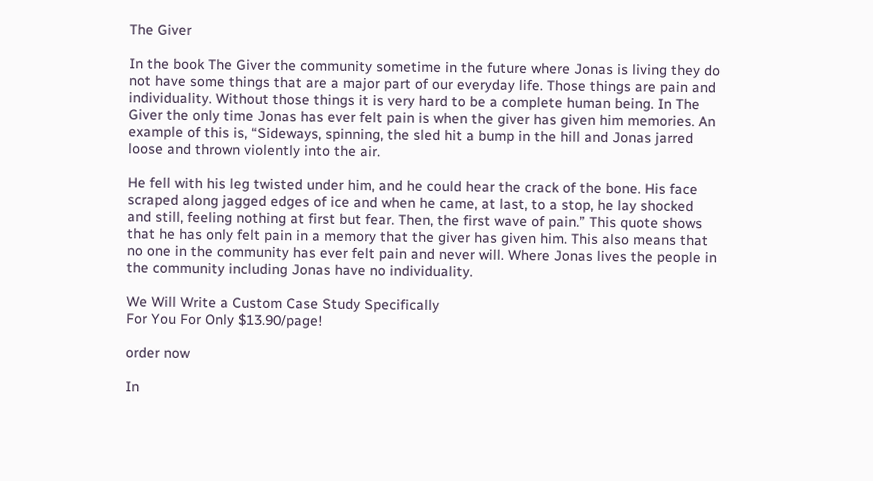The Giver

In the book The Giver the community sometime in the future where Jonas is living they do not have some things that are a major part of our everyday life. Those things are pain and individuality. Without those things it is very hard to be a complete human being. In The Giver the only time Jonas has ever felt pain is when the giver has given him memories. An example of this is, “Sideways, spinning, the sled hit a bump in the hill and Jonas jarred loose and thrown violently into the air.

He fell with his leg twisted under him, and he could hear the crack of the bone. His face scraped along jagged edges of ice and when he came, at last, to a stop, he lay shocked and still, feeling nothing at first but fear. Then, the first wave of pain.” This quote shows that he has only felt pain in a memory that the giver has given him. This also means that no one in the community has ever felt pain and never will. Where Jonas lives the people in the community including Jonas have no individuality.

We Will Write a Custom Case Study Specifically
For You For Only $13.90/page!

order now

In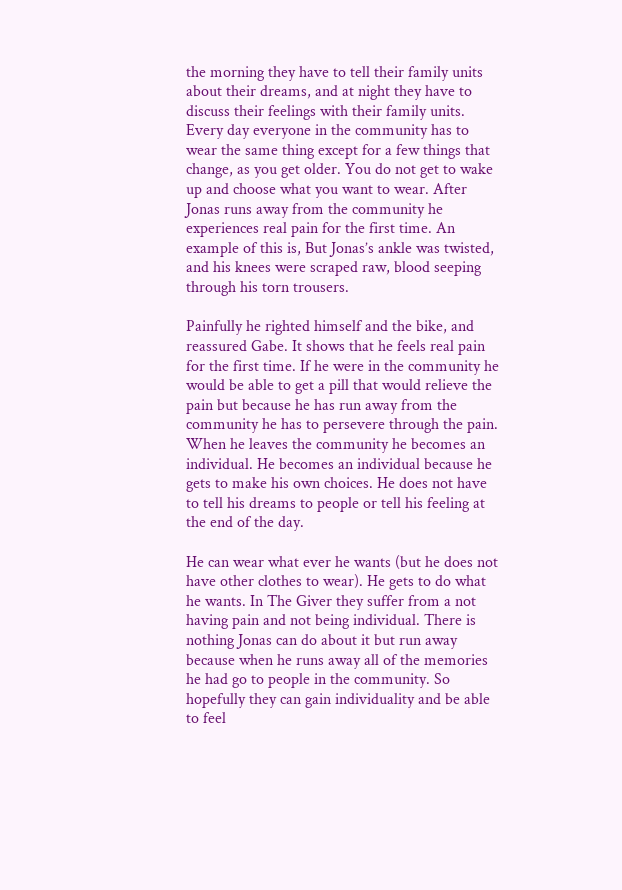the morning they have to tell their family units about their dreams, and at night they have to discuss their feelings with their family units. Every day everyone in the community has to wear the same thing except for a few things that change, as you get older. You do not get to wake up and choose what you want to wear. After Jonas runs away from the community he experiences real pain for the first time. An example of this is, But Jonas’s ankle was twisted, and his knees were scraped raw, blood seeping through his torn trousers.

Painfully he righted himself and the bike, and reassured Gabe. It shows that he feels real pain for the first time. If he were in the community he would be able to get a pill that would relieve the pain but because he has run away from the community he has to persevere through the pain. When he leaves the community he becomes an individual. He becomes an individual because he gets to make his own choices. He does not have to tell his dreams to people or tell his feeling at the end of the day.

He can wear what ever he wants (but he does not have other clothes to wear). He gets to do what he wants. In The Giver they suffer from a not having pain and not being individual. There is nothing Jonas can do about it but run away because when he runs away all of the memories he had go to people in the community. So hopefully they can gain individuality and be able to feel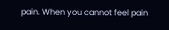pain. When you cannot feel pain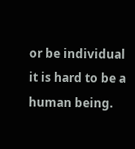or be individual it is hard to be a human being.